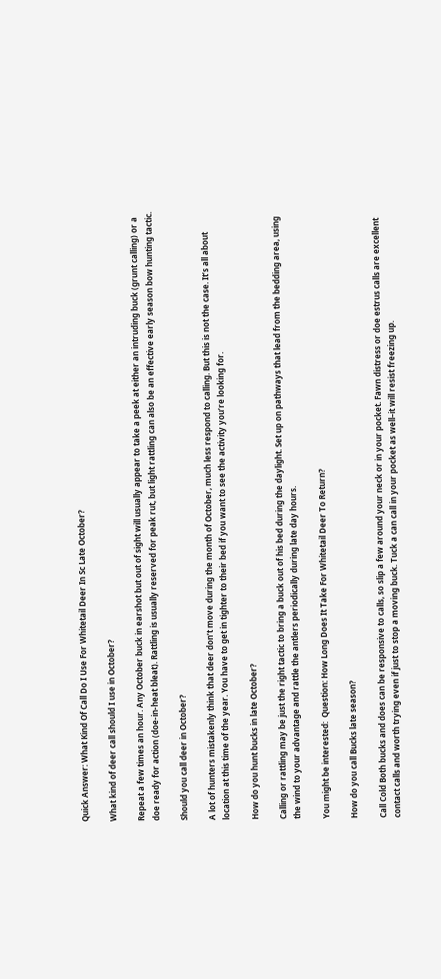Quick Answer: What Kind Of Call Do I Use For Whitetail Deer In Sc Late October?

What kind of deer call should I use in October?

Repeat a few times an hour. Any October buck in earshot but out of sight will usually appear to take a peek at either an intruding buck (grunt calling) or a doe ready for action (doe-in-heat bleat). Rattling is usually reserved for peak rut, but light rattling can also be an effective early season bow hunting tactic.

Should you call deer in October?

A lot of hunters mistakenly think that deer don’t move during the month of October, much less respond to calling. But this is not the case. It’s all about location at this time of the year. You have to get in tighter to their bed if you want to see the activity you’re looking for.

How do you hunt bucks in late October?

Calling or rattling may be just the right tactic to bring a buck out of his bed during the daylight. Set up on pathways that lead from the bedding area, using the wind to your advantage and rattle the antlers periodically during late day hours.

You might be interested:  Question: How Long Does It Take For Whitetail Deer To Return?

How do you call Bucks late season?

Call Cold Both bucks and does can be responsive to calls, so slip a few around your neck or in your pocket. Fawn distress or doe estrus calls are excellent contact calls and worth trying even if just to stop a moving buck. Tuck a can call in your pocket as well–it will resist freezing up.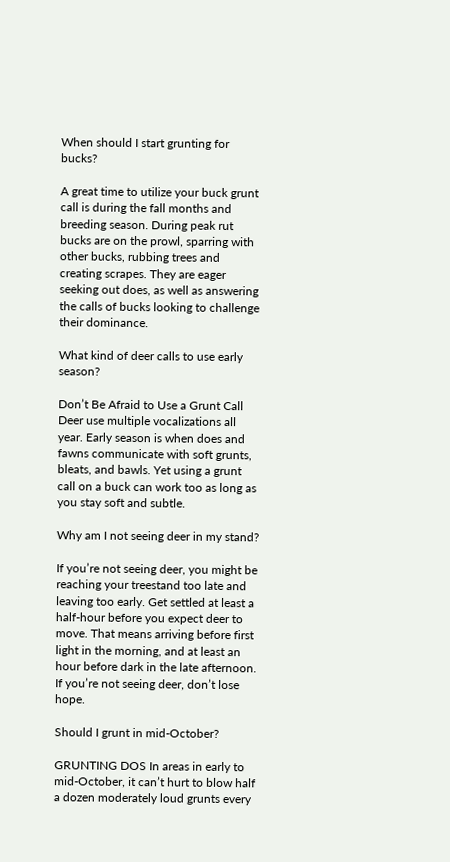When should I start grunting for bucks?

A great time to utilize your buck grunt call is during the fall months and breeding season. During peak rut bucks are on the prowl, sparring with other bucks, rubbing trees and creating scrapes. They are eager seeking out does, as well as answering the calls of bucks looking to challenge their dominance.

What kind of deer calls to use early season?

Don’t Be Afraid to Use a Grunt Call Deer use multiple vocalizations all year. Early season is when does and fawns communicate with soft grunts, bleats, and bawls. Yet using a grunt call on a buck can work too as long as you stay soft and subtle.

Why am I not seeing deer in my stand?

If you’re not seeing deer, you might be reaching your treestand too late and leaving too early. Get settled at least a half-hour before you expect deer to move. That means arriving before first light in the morning, and at least an hour before dark in the late afternoon. If you’re not seeing deer, don’t lose hope.

Should I grunt in mid-October?

GRUNTING DOS In areas in early to mid-October, it can’t hurt to blow half a dozen moderately loud grunts every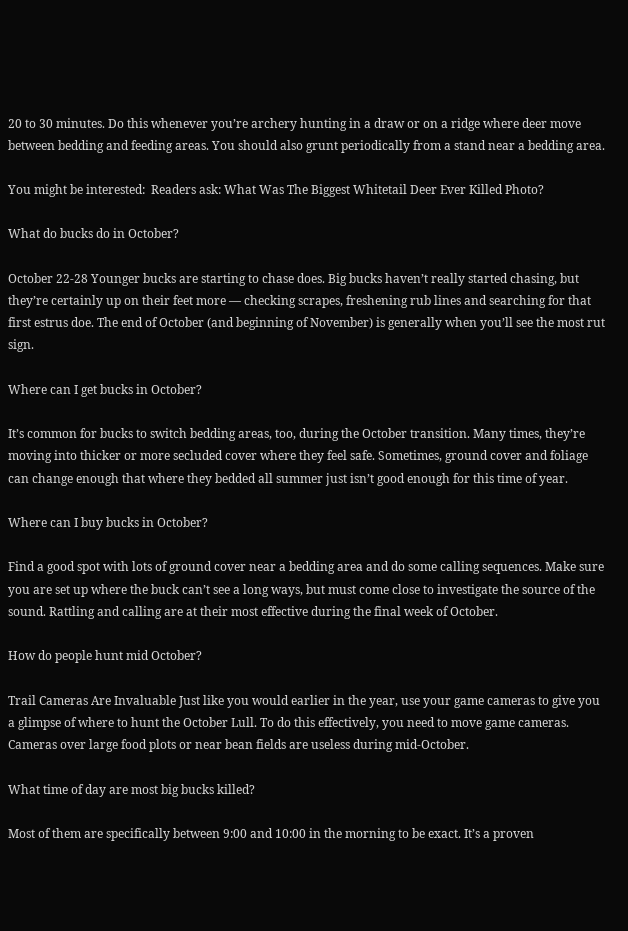20 to 30 minutes. Do this whenever you’re archery hunting in a draw or on a ridge where deer move between bedding and feeding areas. You should also grunt periodically from a stand near a bedding area.

You might be interested:  Readers ask: What Was The Biggest Whitetail Deer Ever Killed Photo?

What do bucks do in October?

October 22-28 Younger bucks are starting to chase does. Big bucks haven’t really started chasing, but they’re certainly up on their feet more — checking scrapes, freshening rub lines and searching for that first estrus doe. The end of October (and beginning of November) is generally when you’ll see the most rut sign.

Where can I get bucks in October?

It’s common for bucks to switch bedding areas, too, during the October transition. Many times, they’re moving into thicker or more secluded cover where they feel safe. Sometimes, ground cover and foliage can change enough that where they bedded all summer just isn’t good enough for this time of year.

Where can I buy bucks in October?

Find a good spot with lots of ground cover near a bedding area and do some calling sequences. Make sure you are set up where the buck can’t see a long ways, but must come close to investigate the source of the sound. Rattling and calling are at their most effective during the final week of October.

How do people hunt mid October?

Trail Cameras Are Invaluable Just like you would earlier in the year, use your game cameras to give you a glimpse of where to hunt the October Lull. To do this effectively, you need to move game cameras. Cameras over large food plots or near bean fields are useless during mid-October.

What time of day are most big bucks killed?

Most of them are specifically between 9:00 and 10:00 in the morning to be exact. It’s a proven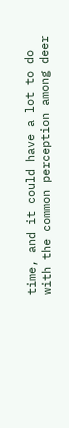time, and it could have a lot to do with the common perception among deer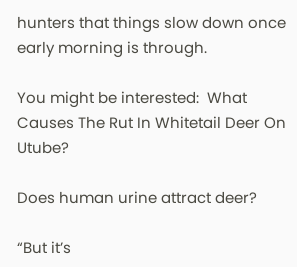hunters that things slow down once early morning is through.

You might be interested:  What Causes The Rut In Whitetail Deer On Utube?

Does human urine attract deer?

“But it’s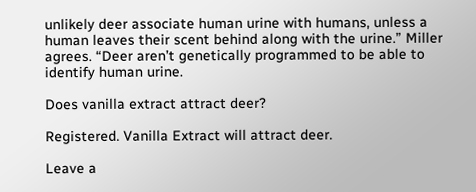unlikely deer associate human urine with humans, unless a human leaves their scent behind along with the urine.” Miller agrees. “Deer aren’t genetically programmed to be able to identify human urine.

Does vanilla extract attract deer?

Registered. Vanilla Extract will attract deer.

Leave a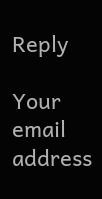Reply

Your email address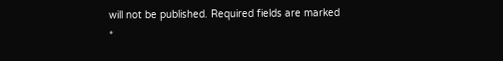will not be published. Required fields are marked *